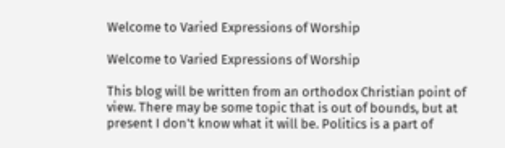Welcome to Varied Expressions of Worship

Welcome to Varied Expressions of Worship

This blog will be written from an orthodox Christian point of view. There may be some topic that is out of bounds, but at present I don't know what it will be. Politics is a part of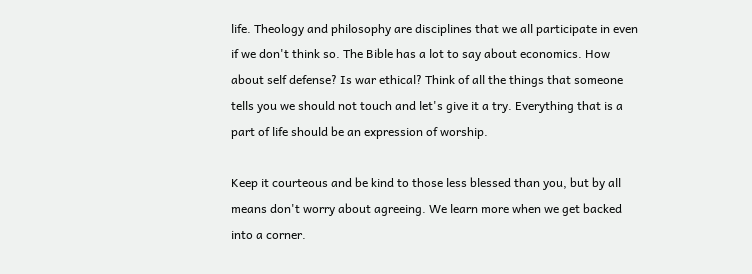life. Theology and philosophy are disciplines that we all participate in even if we don't think so. The Bible has a lot to say about economics. How about self defense? Is war ethical? Think of all the things that someone tells you we should not touch and let's give it a try. Everything that is a part of life should be an expression of worship.

Keep it courteous and be kind to those less blessed than you, but by all means don't worry about agreeing. We learn more when we get backed into a corner.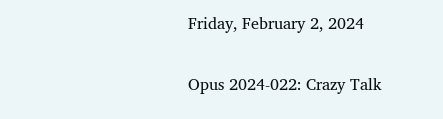Friday, February 2, 2024

Opus 2024-022: Crazy Talk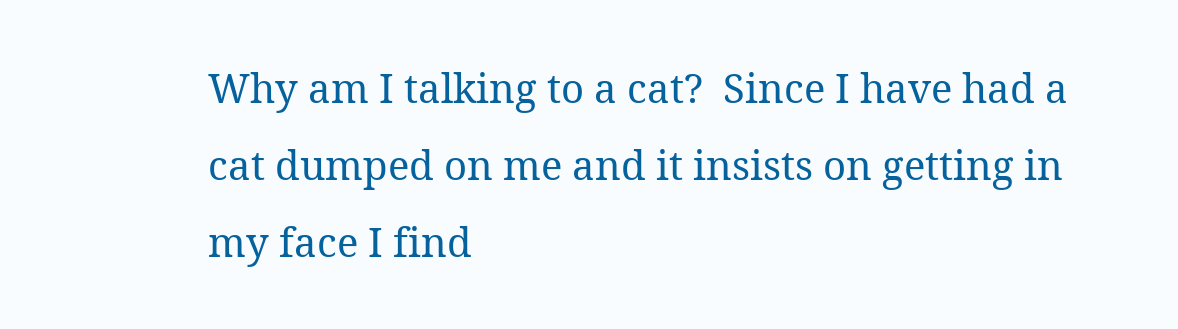Why am I talking to a cat?  Since I have had a cat dumped on me and it insists on getting in my face I find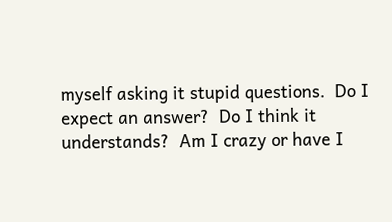myself asking it stupid questions.  Do I expect an answer?  Do I think it understands?  Am I crazy or have I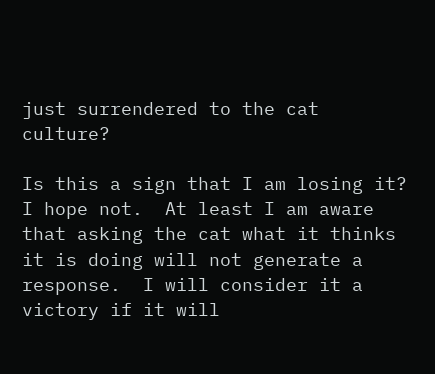just surrendered to the cat culture?

Is this a sign that I am losing it?  I hope not.  At least I am aware that asking the cat what it thinks it is doing will not generate a response.  I will consider it a victory if it will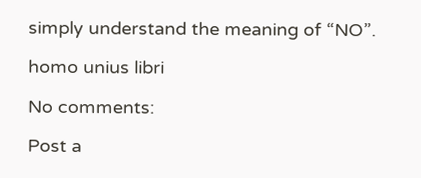simply understand the meaning of “NO”.

homo unius libri

No comments:

Post a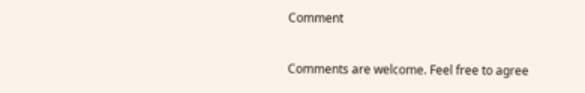Comment

Comments are welcome. Feel free to agree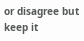or disagree but keep it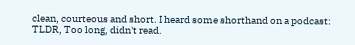clean, courteous and short. I heard some shorthand on a podcast: TLDR, Too long, didn't read.